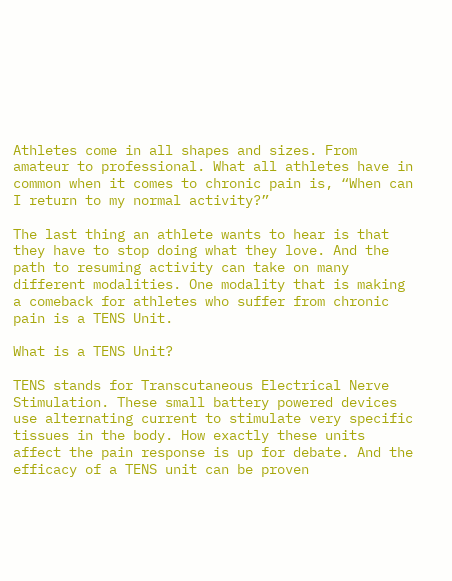Athletes come in all shapes and sizes. From amateur to professional. What all athletes have in common when it comes to chronic pain is, “When can I return to my normal activity?”

The last thing an athlete wants to hear is that they have to stop doing what they love. And the path to resuming activity can take on many different modalities. One modality that is making a comeback for athletes who suffer from chronic pain is a TENS Unit.

What is a TENS Unit?

TENS stands for Transcutaneous Electrical Nerve Stimulation. These small battery powered devices use alternating current to stimulate very specific tissues in the body. How exactly these units affect the pain response is up for debate. And the efficacy of a TENS unit can be proven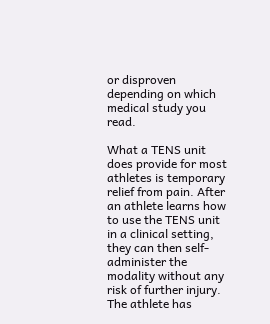or disproven depending on which medical study you read.

What a TENS unit does provide for most athletes is temporary relief from pain. After an athlete learns how to use the TENS unit in a clinical setting, they can then self-administer the modality without any risk of further injury. The athlete has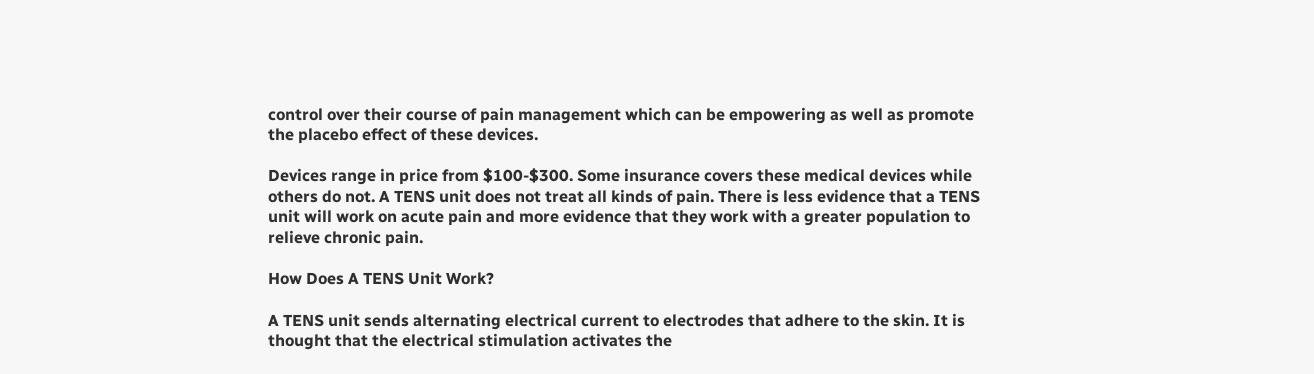control over their course of pain management which can be empowering as well as promote the placebo effect of these devices.

Devices range in price from $100-$300. Some insurance covers these medical devices while others do not. A TENS unit does not treat all kinds of pain. There is less evidence that a TENS unit will work on acute pain and more evidence that they work with a greater population to relieve chronic pain.

How Does A TENS Unit Work?

A TENS unit sends alternating electrical current to electrodes that adhere to the skin. It is thought that the electrical stimulation activates the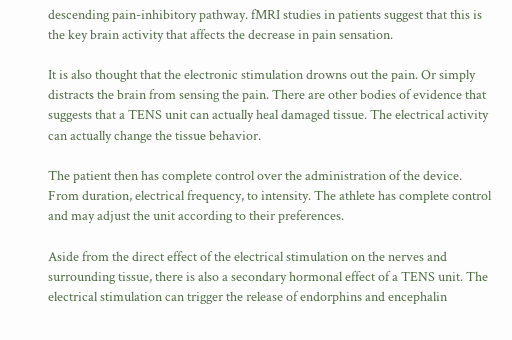descending pain-inhibitory pathway. fMRI studies in patients suggest that this is the key brain activity that affects the decrease in pain sensation.

It is also thought that the electronic stimulation drowns out the pain. Or simply distracts the brain from sensing the pain. There are other bodies of evidence that suggests that a TENS unit can actually heal damaged tissue. The electrical activity can actually change the tissue behavior.

The patient then has complete control over the administration of the device. From duration, electrical frequency, to intensity. The athlete has complete control and may adjust the unit according to their preferences.

Aside from the direct effect of the electrical stimulation on the nerves and surrounding tissue, there is also a secondary hormonal effect of a TENS unit. The electrical stimulation can trigger the release of endorphins and encephalin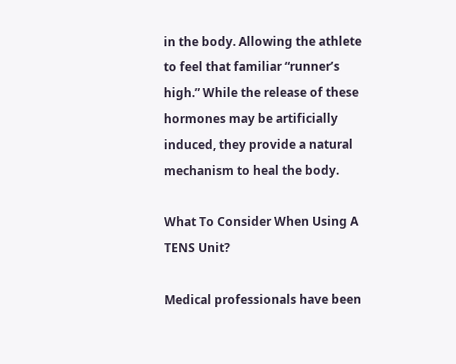in the body. Allowing the athlete to feel that familiar “runner’s high.” While the release of these hormones may be artificially induced, they provide a natural mechanism to heal the body.

What To Consider When Using A TENS Unit?

Medical professionals have been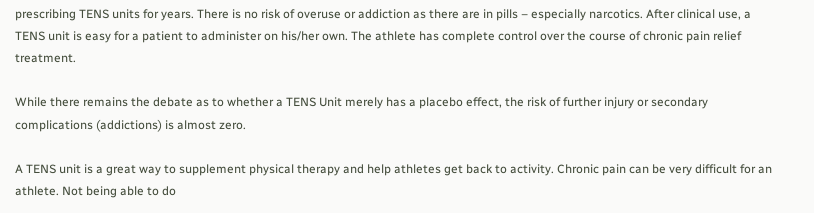prescribing TENS units for years. There is no risk of overuse or addiction as there are in pills – especially narcotics. After clinical use, a TENS unit is easy for a patient to administer on his/her own. The athlete has complete control over the course of chronic pain relief treatment.

While there remains the debate as to whether a TENS Unit merely has a placebo effect, the risk of further injury or secondary complications (addictions) is almost zero.

A TENS unit is a great way to supplement physical therapy and help athletes get back to activity. Chronic pain can be very difficult for an athlete. Not being able to do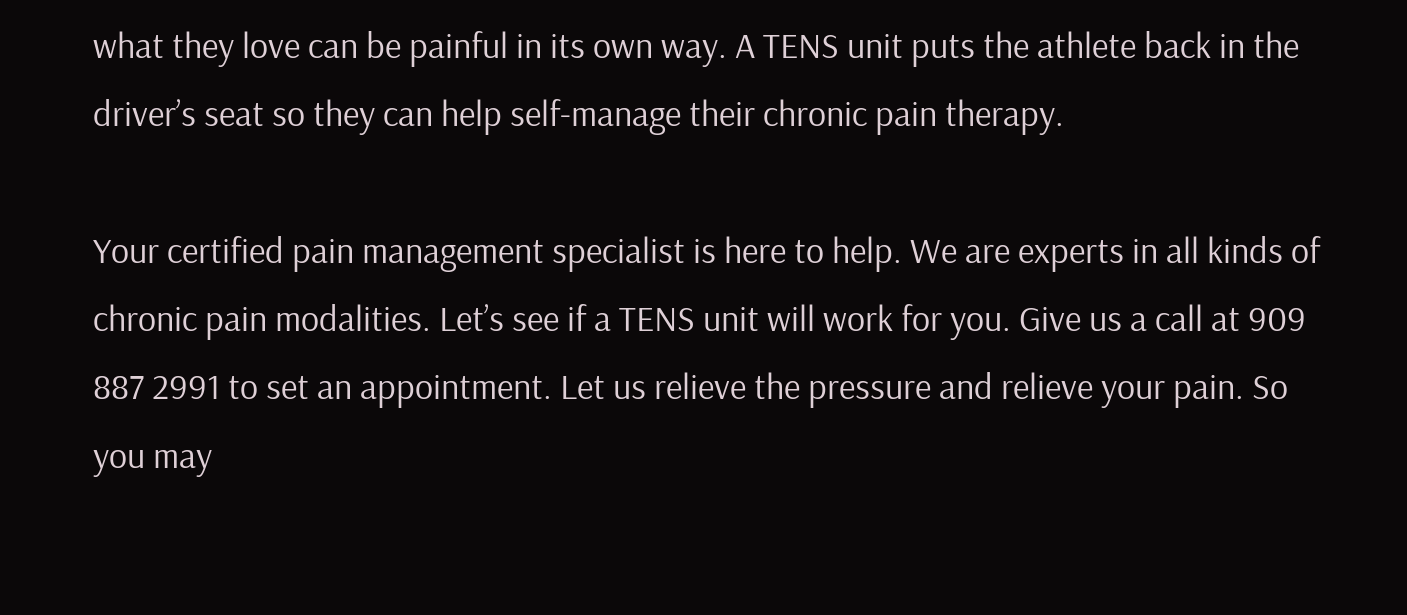what they love can be painful in its own way. A TENS unit puts the athlete back in the driver’s seat so they can help self-manage their chronic pain therapy.

Your certified pain management specialist is here to help. We are experts in all kinds of chronic pain modalities. Let’s see if a TENS unit will work for you. Give us a call at 909 887 2991 to set an appointment. Let us relieve the pressure and relieve your pain. So you may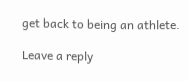get back to being an athlete.

Leave a reply